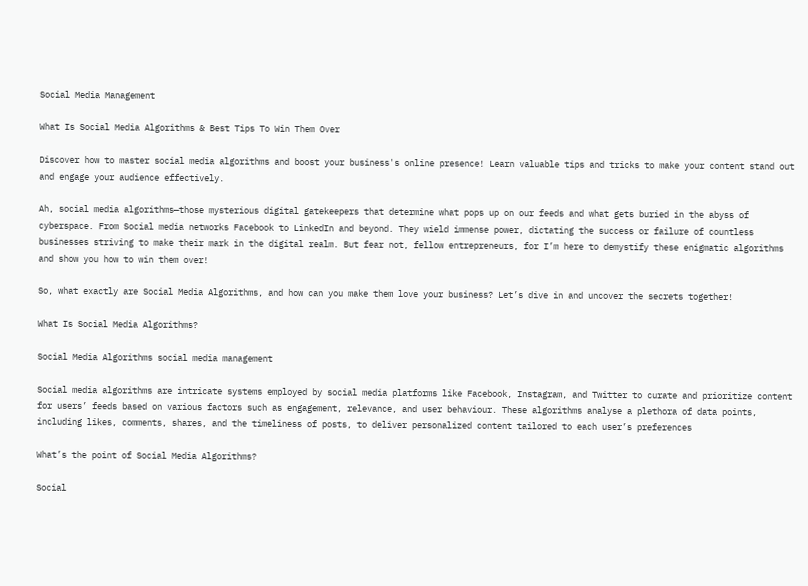Social Media Management

What Is Social Media Algorithms & Best Tips To Win Them Over

Discover how to master social media algorithms and boost your business's online presence! Learn valuable tips and tricks to make your content stand out and engage your audience effectively.

Ah, social media algorithms—those mysterious digital gatekeepers that determine what pops up on our feeds and what gets buried in the abyss of cyberspace. From Social media networks Facebook to LinkedIn and beyond. They wield immense power, dictating the success or failure of countless businesses striving to make their mark in the digital realm. But fear not, fellow entrepreneurs, for I’m here to demystify these enigmatic algorithms and show you how to win them over!

So, what exactly are Social Media Algorithms, and how can you make them love your business? Let’s dive in and uncover the secrets together!

What Is Social Media Algorithms?

Social Media Algorithms social media management

Social media algorithms are intricate systems employed by social media platforms like Facebook, Instagram, and Twitter to curate and prioritize content for users’ feeds based on various factors such as engagement, relevance, and user behaviour. These algorithms analyse a plethora of data points, including likes, comments, shares, and the timeliness of posts, to deliver personalized content tailored to each user’s preferences

What’s the point of Social Media Algorithms?

Social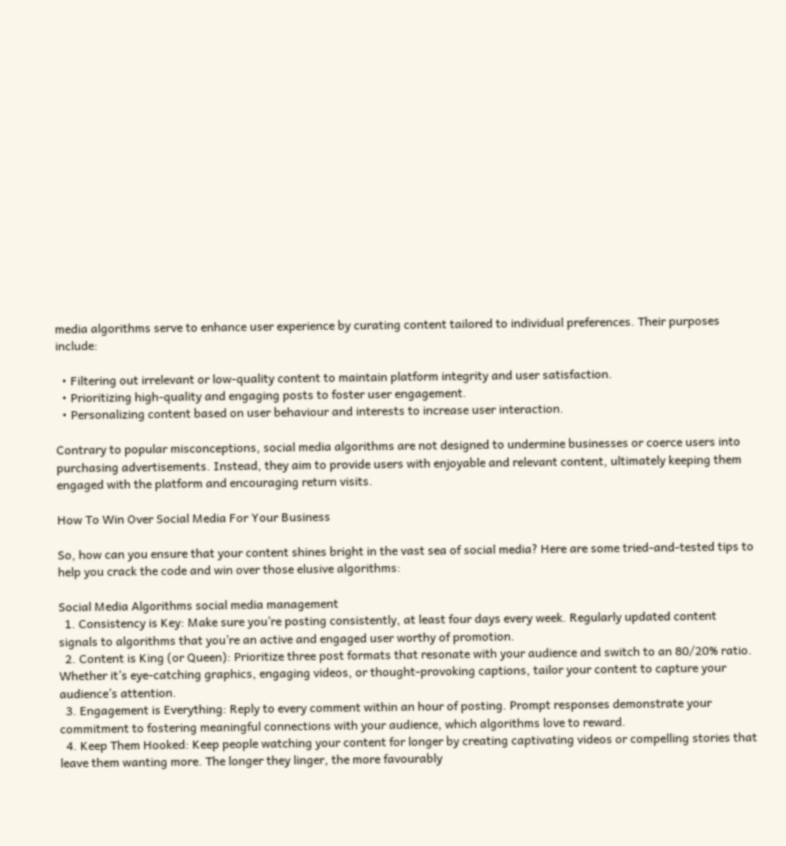media algorithms serve to enhance user experience by curating content tailored to individual preferences. Their purposes include:

  • Filtering out irrelevant or low-quality content to maintain platform integrity and user satisfaction.
  • Prioritizing high-quality and engaging posts to foster user engagement.
  • Personalizing content based on user behaviour and interests to increase user interaction.

Contrary to popular misconceptions, social media algorithms are not designed to undermine businesses or coerce users into purchasing advertisements. Instead, they aim to provide users with enjoyable and relevant content, ultimately keeping them engaged with the platform and encouraging return visits.

How To Win Over Social Media For Your Business

So, how can you ensure that your content shines bright in the vast sea of social media? Here are some tried-and-tested tips to help you crack the code and win over those elusive algorithms:

Social Media Algorithms social media management
  1. Consistency is Key: Make sure you’re posting consistently, at least four days every week. Regularly updated content signals to algorithms that you’re an active and engaged user worthy of promotion.
  2. Content is King (or Queen): Prioritize three post formats that resonate with your audience and switch to an 80/20% ratio. Whether it’s eye-catching graphics, engaging videos, or thought-provoking captions, tailor your content to capture your audience’s attention.
  3. Engagement is Everything: Reply to every comment within an hour of posting. Prompt responses demonstrate your commitment to fostering meaningful connections with your audience, which algorithms love to reward.
  4. Keep Them Hooked: Keep people watching your content for longer by creating captivating videos or compelling stories that leave them wanting more. The longer they linger, the more favourably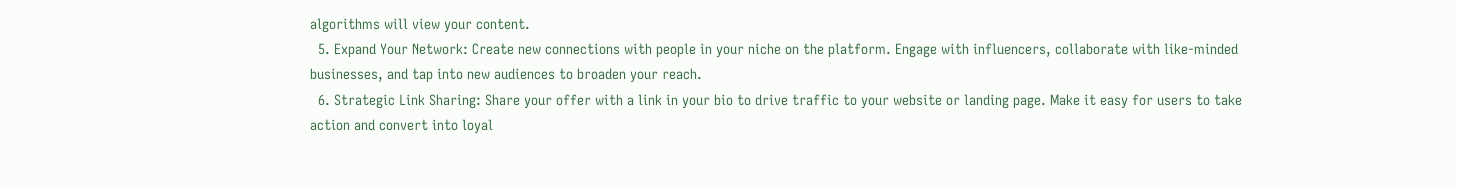algorithms will view your content.
  5. Expand Your Network: Create new connections with people in your niche on the platform. Engage with influencers, collaborate with like-minded businesses, and tap into new audiences to broaden your reach.
  6. Strategic Link Sharing: Share your offer with a link in your bio to drive traffic to your website or landing page. Make it easy for users to take action and convert into loyal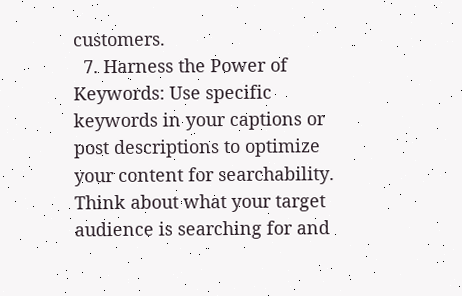customers.
  7. Harness the Power of Keywords: Use specific keywords in your captions or post descriptions to optimize your content for searchability. Think about what your target audience is searching for and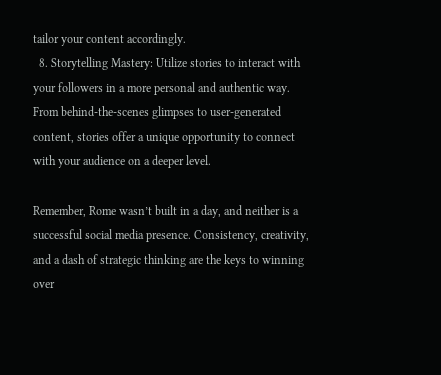tailor your content accordingly.
  8. Storytelling Mastery: Utilize stories to interact with your followers in a more personal and authentic way. From behind-the-scenes glimpses to user-generated content, stories offer a unique opportunity to connect with your audience on a deeper level.

Remember, Rome wasn’t built in a day, and neither is a successful social media presence. Consistency, creativity, and a dash of strategic thinking are the keys to winning over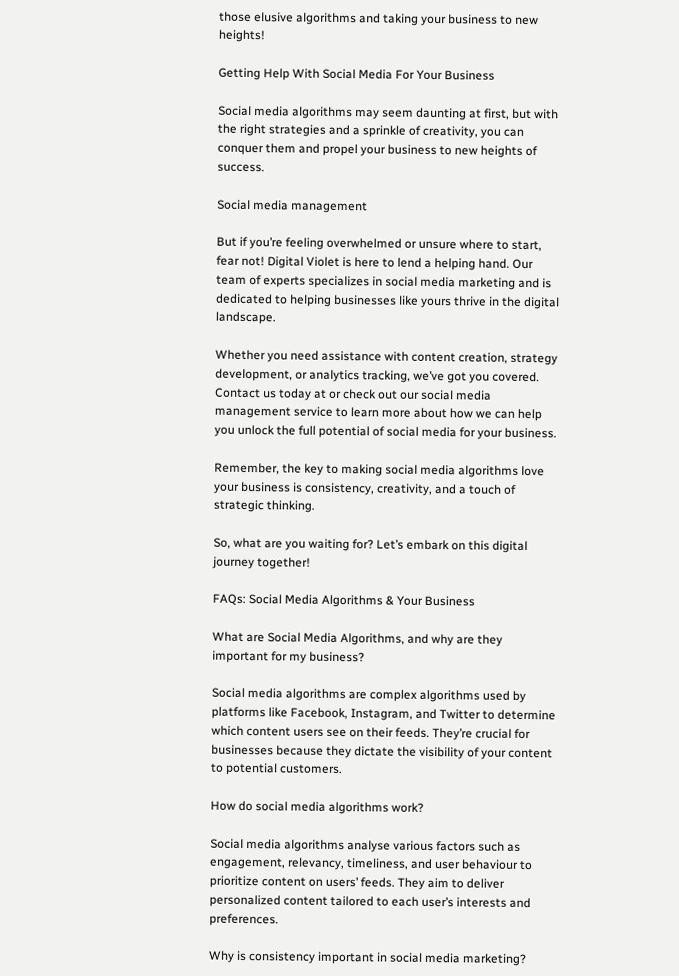those elusive algorithms and taking your business to new heights!

Getting Help With Social Media For Your Business

Social media algorithms may seem daunting at first, but with the right strategies and a sprinkle of creativity, you can conquer them and propel your business to new heights of success.

Social media management

But if you’re feeling overwhelmed or unsure where to start, fear not! Digital Violet is here to lend a helping hand. Our team of experts specializes in social media marketing and is dedicated to helping businesses like yours thrive in the digital landscape.

Whether you need assistance with content creation, strategy development, or analytics tracking, we’ve got you covered. Contact us today at or check out our social media management service to learn more about how we can help you unlock the full potential of social media for your business.

Remember, the key to making social media algorithms love your business is consistency, creativity, and a touch of strategic thinking.

So, what are you waiting for? Let’s embark on this digital journey together!

FAQs: Social Media Algorithms & Your Business

What are Social Media Algorithms, and why are they important for my business?

Social media algorithms are complex algorithms used by platforms like Facebook, Instagram, and Twitter to determine which content users see on their feeds. They’re crucial for businesses because they dictate the visibility of your content to potential customers.

How do social media algorithms work?

Social media algorithms analyse various factors such as engagement, relevancy, timeliness, and user behaviour to prioritize content on users’ feeds. They aim to deliver personalized content tailored to each user’s interests and preferences.

Why is consistency important in social media marketing?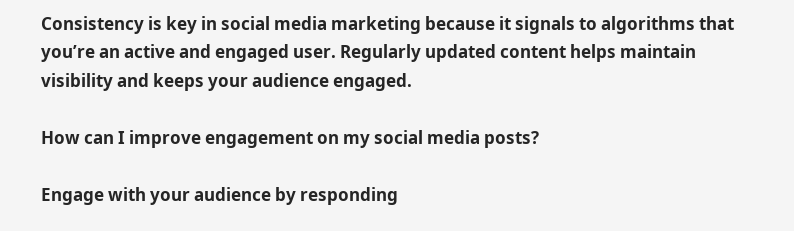Consistency is key in social media marketing because it signals to algorithms that you’re an active and engaged user. Regularly updated content helps maintain visibility and keeps your audience engaged.

How can I improve engagement on my social media posts?

Engage with your audience by responding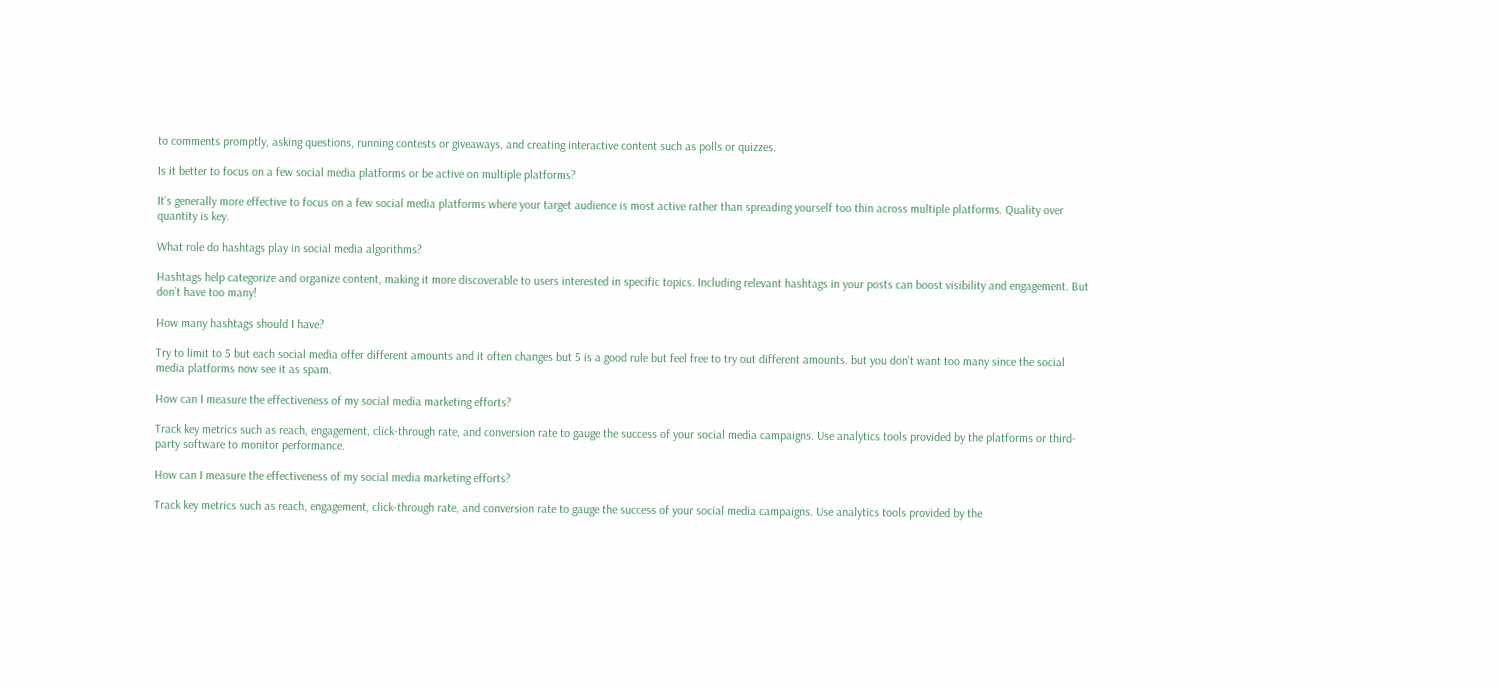to comments promptly, asking questions, running contests or giveaways, and creating interactive content such as polls or quizzes.

Is it better to focus on a few social media platforms or be active on multiple platforms?

It’s generally more effective to focus on a few social media platforms where your target audience is most active rather than spreading yourself too thin across multiple platforms. Quality over quantity is key.

What role do hashtags play in social media algorithms?

Hashtags help categorize and organize content, making it more discoverable to users interested in specific topics. Including relevant hashtags in your posts can boost visibility and engagement. But don’t have too many!

How many hashtags should I have?

Try to limit to 5 but each social media offer different amounts and it often changes but 5 is a good rule but feel free to try out different amounts. but you don’t want too many since the social media platforms now see it as spam.

How can I measure the effectiveness of my social media marketing efforts?

Track key metrics such as reach, engagement, click-through rate, and conversion rate to gauge the success of your social media campaigns. Use analytics tools provided by the platforms or third-party software to monitor performance.

How can I measure the effectiveness of my social media marketing efforts?

Track key metrics such as reach, engagement, click-through rate, and conversion rate to gauge the success of your social media campaigns. Use analytics tools provided by the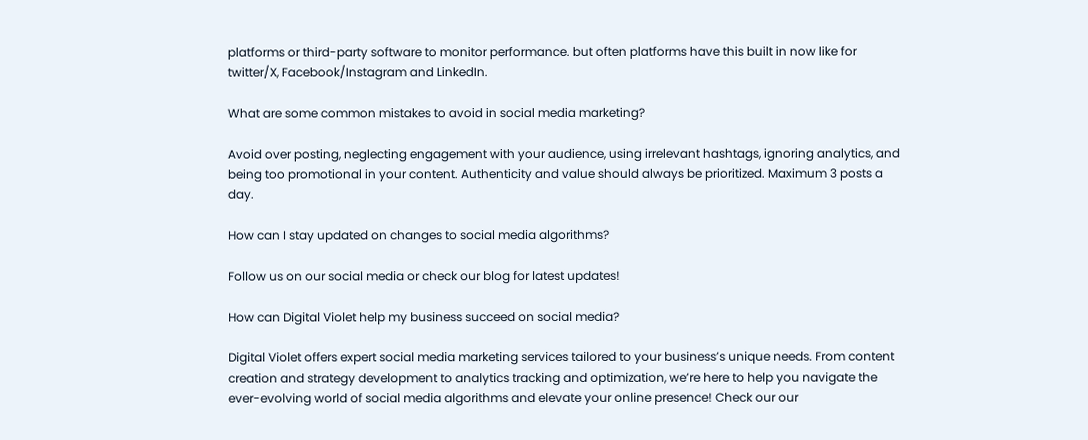platforms or third-party software to monitor performance. but often platforms have this built in now like for twitter/X, Facebook/Instagram and LinkedIn.

What are some common mistakes to avoid in social media marketing?

Avoid over posting, neglecting engagement with your audience, using irrelevant hashtags, ignoring analytics, and being too promotional in your content. Authenticity and value should always be prioritized. Maximum 3 posts a day.

How can I stay updated on changes to social media algorithms?

Follow us on our social media or check our blog for latest updates!

How can Digital Violet help my business succeed on social media?

Digital Violet offers expert social media marketing services tailored to your business’s unique needs. From content creation and strategy development to analytics tracking and optimization, we’re here to help you navigate the ever-evolving world of social media algorithms and elevate your online presence! Check our our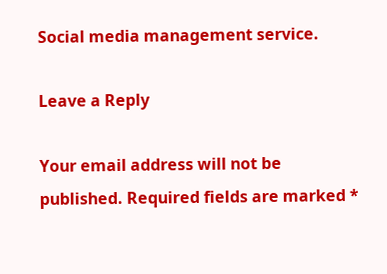Social media management service.

Leave a Reply

Your email address will not be published. Required fields are marked *